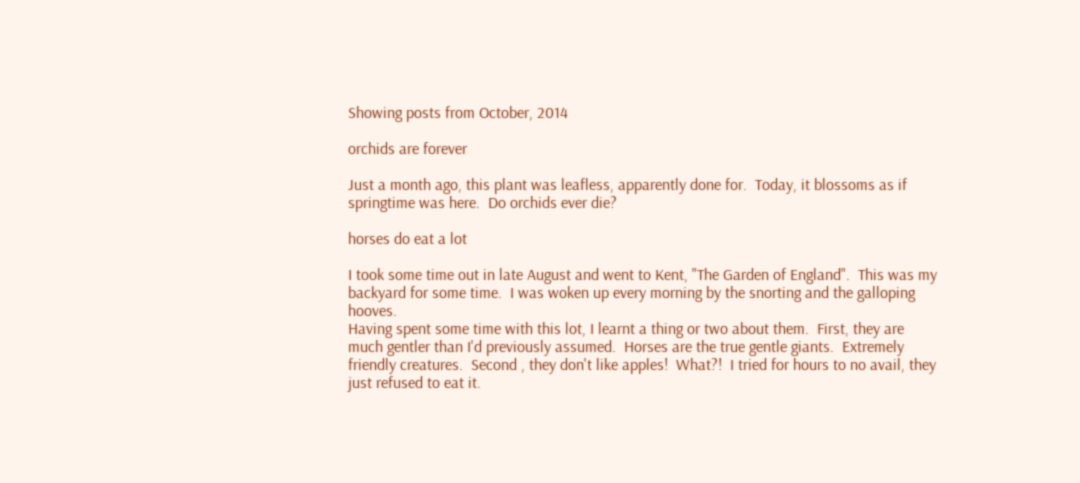Showing posts from October, 2014

orchids are forever

Just a month ago, this plant was leafless, apparently done for.  Today, it blossoms as if springtime was here.  Do orchids ever die?

horses do eat a lot

I took some time out in late August and went to Kent, "The Garden of England".  This was my backyard for some time.  I was woken up every morning by the snorting and the galloping hooves.
Having spent some time with this lot, I learnt a thing or two about them.  First, they are much gentler than I'd previously assumed.  Horses are the true gentle giants.  Extremely friendly creatures.  Second , they don't like apples!  What?!  I tried for hours to no avail, they just refused to eat it.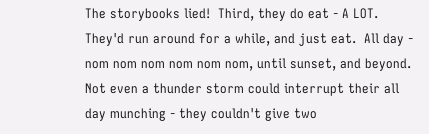The storybooks lied!  Third, they do eat - A LOT.  They'd run around for a while, and just eat.  All day - nom nom nom nom nom nom, until sunset, and beyond.  Not even a thunder storm could interrupt their all day munching - they couldn't give two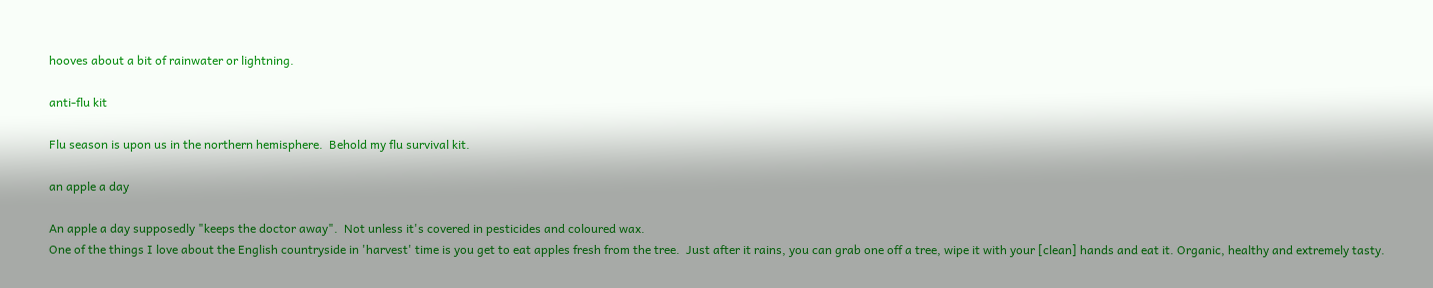hooves about a bit of rainwater or lightning.

anti-flu kit

Flu season is upon us in the northern hemisphere.  Behold my flu survival kit.

an apple a day

An apple a day supposedly "keeps the doctor away".  Not unless it's covered in pesticides and coloured wax.
One of the things I love about the English countryside in 'harvest' time is you get to eat apples fresh from the tree.  Just after it rains, you can grab one off a tree, wipe it with your [clean] hands and eat it. Organic, healthy and extremely tasty.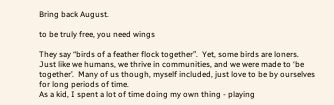Bring back August.

to be truly free, you need wings

They say “birds of a feather flock together”.  Yet, some birds are loners.  Just like we humans, we thrive in communities, and we were made to ‘be together’.  Many of us though, myself included, just love to be by ourselves for long periods of time.
As a kid, I spent a lot of time doing my own thing - playing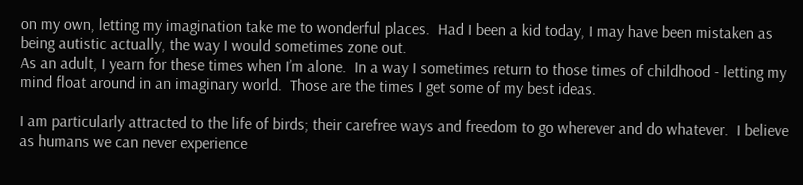on my own, letting my imagination take me to wonderful places.  Had I been a kid today, I may have been mistaken as being autistic actually, the way I would sometimes zone out.
As an adult, I yearn for these times when I’m alone.  In a way I sometimes return to those times of childhood - letting my mind float around in an imaginary world.  Those are the times I get some of my best ideas.

I am particularly attracted to the life of birds; their carefree ways and freedom to go wherever and do whatever.  I believe as humans we can never experience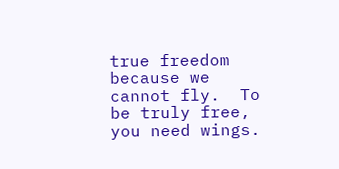true freedom because we cannot fly.  To be truly free, you need wings.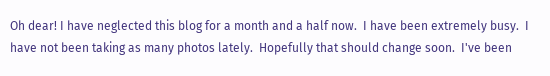Oh dear! I have neglected this blog for a month and a half now.  I have been extremely busy.  I have not been taking as many photos lately.  Hopefully that should change soon.  I've been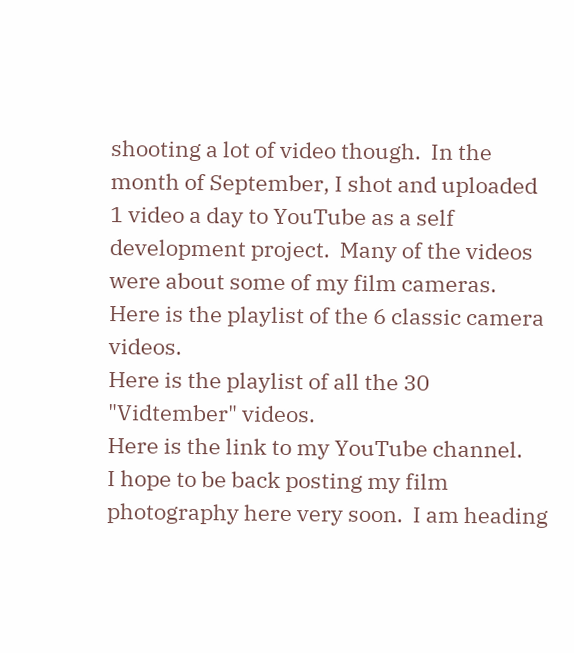shooting a lot of video though.  In the month of September, I shot and uploaded 1 video a day to YouTube as a self development project.  Many of the videos were about some of my film cameras.
Here is the playlist of the 6 classic camera videos.
Here is the playlist of all the 30 "Vidtember" videos.
Here is the link to my YouTube channel.
I hope to be back posting my film photography here very soon.  I am heading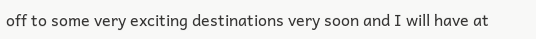off to some very exciting destinations very soon and I will have at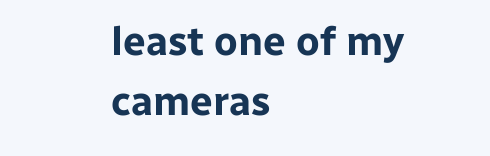least one of my cameras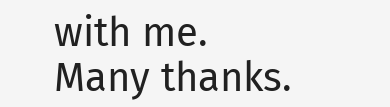with me.
Many thanks.